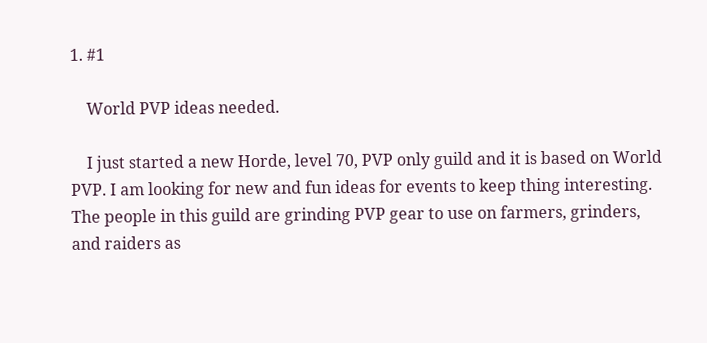1. #1

    World PVP ideas needed.

    I just started a new Horde, level 70, PVP only guild and it is based on World PVP. I am looking for new and fun ideas for events to keep thing interesting. The people in this guild are grinding PVP gear to use on farmers, grinders, and raiders as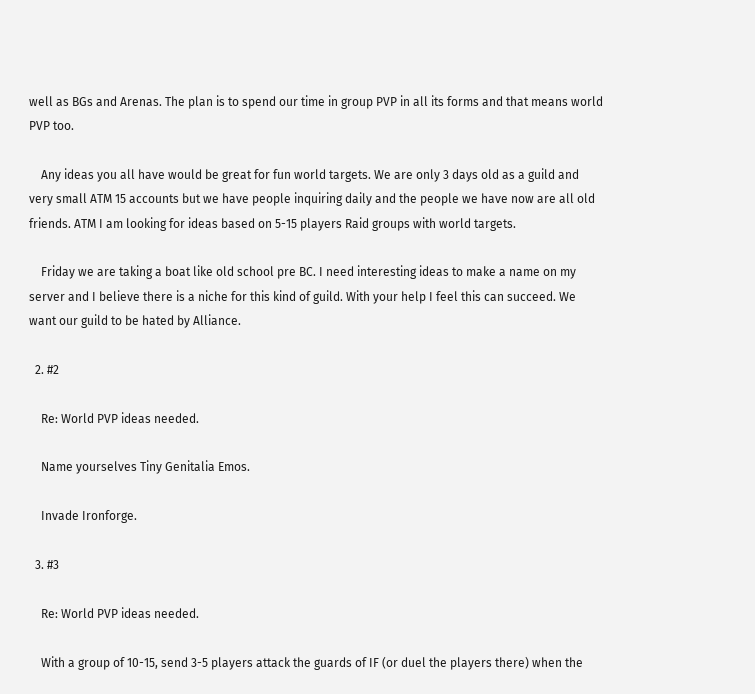well as BGs and Arenas. The plan is to spend our time in group PVP in all its forms and that means world PVP too.

    Any ideas you all have would be great for fun world targets. We are only 3 days old as a guild and very small ATM 15 accounts but we have people inquiring daily and the people we have now are all old friends. ATM I am looking for ideas based on 5-15 players Raid groups with world targets.

    Friday we are taking a boat like old school pre BC. I need interesting ideas to make a name on my server and I believe there is a niche for this kind of guild. With your help I feel this can succeed. We want our guild to be hated by Alliance.

  2. #2

    Re: World PVP ideas needed.

    Name yourselves Tiny Genitalia Emos.

    Invade Ironforge.

  3. #3

    Re: World PVP ideas needed.

    With a group of 10-15, send 3-5 players attack the guards of IF (or duel the players there) when the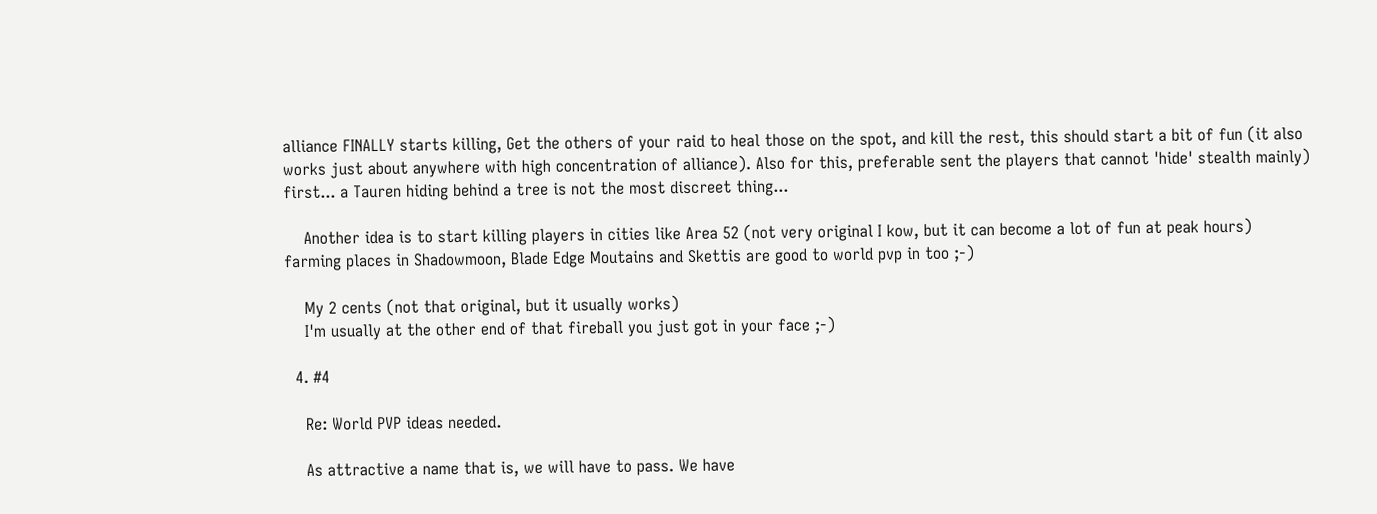alliance FINALLY starts killing, Get the others of your raid to heal those on the spot, and kill the rest, this should start a bit of fun (it also works just about anywhere with high concentration of alliance). Also for this, preferable sent the players that cannot 'hide' stealth mainly) first... a Tauren hiding behind a tree is not the most discreet thing...

    Another idea is to start killing players in cities like Area 52 (not very original I kow, but it can become a lot of fun at peak hours) farming places in Shadowmoon, Blade Edge Moutains and Skettis are good to world pvp in too ;-)

    My 2 cents (not that original, but it usually works)
    I'm usually at the other end of that fireball you just got in your face ;-)

  4. #4

    Re: World PVP ideas needed.

    As attractive a name that is, we will have to pass. We have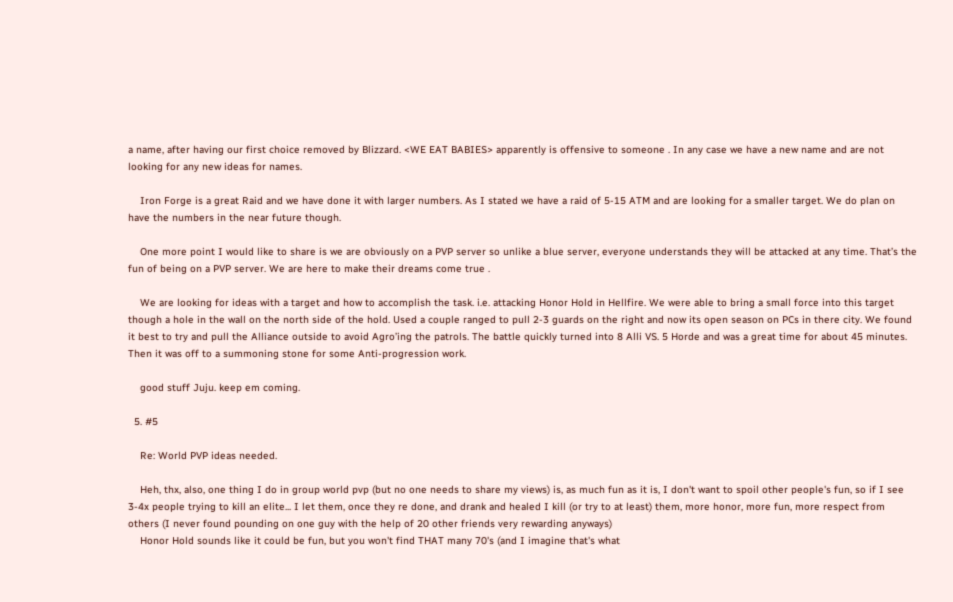a name, after having our first choice removed by Blizzard. <WE EAT BABIES> apparently is offensive to someone . In any case we have a new name and are not looking for any new ideas for names.

    Iron Forge is a great Raid and we have done it with larger numbers. As I stated we have a raid of 5-15 ATM and are looking for a smaller target. We do plan on have the numbers in the near future though.

    One more point I would like to share is we are obviously on a PVP server so unlike a blue server, everyone understands they will be attacked at any time. That’s the fun of being on a PVP server. We are here to make their dreams come true .

    We are looking for ideas with a target and how to accomplish the task. i.e. attacking Honor Hold in Hellfire. We were able to bring a small force into this target though a hole in the wall on the north side of the hold. Used a couple ranged to pull 2-3 guards on the right and now its open season on PCs in there city. We found it best to try and pull the Alliance outside to avoid Agro’ing the patrols. The battle quickly turned into 8 Alli VS. 5 Horde and was a great time for about 45 minutes. Then it was off to a summoning stone for some Anti-progression work.

    good stuff Juju. keep em coming.

  5. #5

    Re: World PVP ideas needed.

    Heh, thx, also, one thing I do in group world pvp (but no one needs to share my views) is, as much fun as it is, I don't want to spoil other people's fun, so if I see 3-4x people trying to kill an elite... I let them, once they re done, and drank and healed I kill (or try to at least) them, more honor, more fun, more respect from others (I never found pounding on one guy with the help of 20 other friends very rewarding anyways)
    Honor Hold sounds like it could be fun, but you won't find THAT many 70's (and I imagine that's what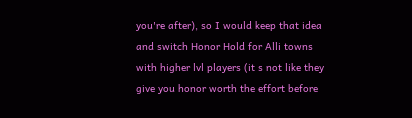you're after), so I would keep that idea and switch Honor Hold for Alli towns with higher lvl players (it s not like they give you honor worth the effort before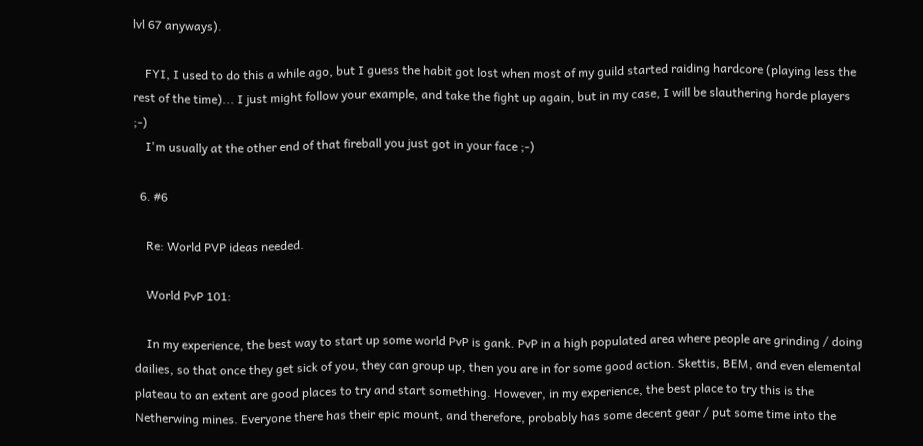lvl 67 anyways).

    FYI, I used to do this a while ago, but I guess the habit got lost when most of my guild started raiding hardcore (playing less the rest of the time)... I just might follow your example, and take the fight up again, but in my case, I will be slauthering horde players ;-)
    I'm usually at the other end of that fireball you just got in your face ;-)

  6. #6

    Re: World PVP ideas needed.

    World PvP 101:

    In my experience, the best way to start up some world PvP is gank. PvP in a high populated area where people are grinding / doing dailies, so that once they get sick of you, they can group up, then you are in for some good action. Skettis, BEM, and even elemental plateau to an extent are good places to try and start something. However, in my experience, the best place to try this is the Netherwing mines. Everyone there has their epic mount, and therefore, probably has some decent gear / put some time into the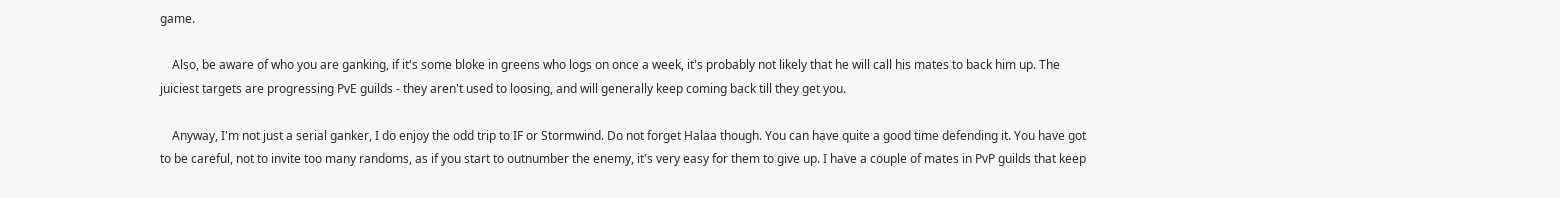game.

    Also, be aware of who you are ganking, if it's some bloke in greens who logs on once a week, it's probably not likely that he will call his mates to back him up. The juiciest targets are progressing PvE guilds - they aren't used to loosing, and will generally keep coming back till they get you.

    Anyway, I'm not just a serial ganker, I do enjoy the odd trip to IF or Stormwind. Do not forget Halaa though. You can have quite a good time defending it. You have got to be careful, not to invite too many randoms, as if you start to outnumber the enemy, it's very easy for them to give up. I have a couple of mates in PvP guilds that keep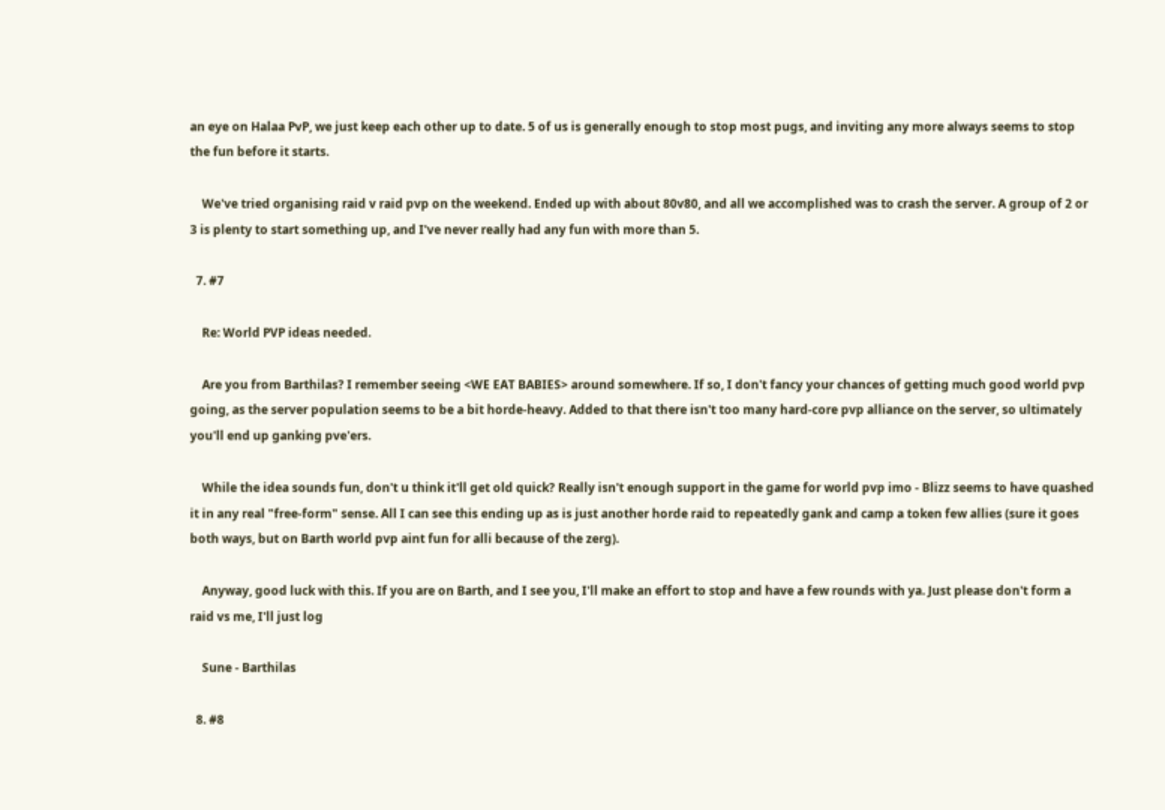an eye on Halaa PvP, we just keep each other up to date. 5 of us is generally enough to stop most pugs, and inviting any more always seems to stop the fun before it starts.

    We've tried organising raid v raid pvp on the weekend. Ended up with about 80v80, and all we accomplished was to crash the server. A group of 2 or 3 is plenty to start something up, and I've never really had any fun with more than 5.

  7. #7

    Re: World PVP ideas needed.

    Are you from Barthilas? I remember seeing <WE EAT BABIES> around somewhere. If so, I don't fancy your chances of getting much good world pvp going, as the server population seems to be a bit horde-heavy. Added to that there isn't too many hard-core pvp alliance on the server, so ultimately you'll end up ganking pve'ers.

    While the idea sounds fun, don't u think it'll get old quick? Really isn't enough support in the game for world pvp imo - Blizz seems to have quashed it in any real "free-form" sense. All I can see this ending up as is just another horde raid to repeatedly gank and camp a token few allies (sure it goes both ways, but on Barth world pvp aint fun for alli because of the zerg).

    Anyway, good luck with this. If you are on Barth, and I see you, I'll make an effort to stop and have a few rounds with ya. Just please don't form a raid vs me, I'll just log

    Sune - Barthilas

  8. #8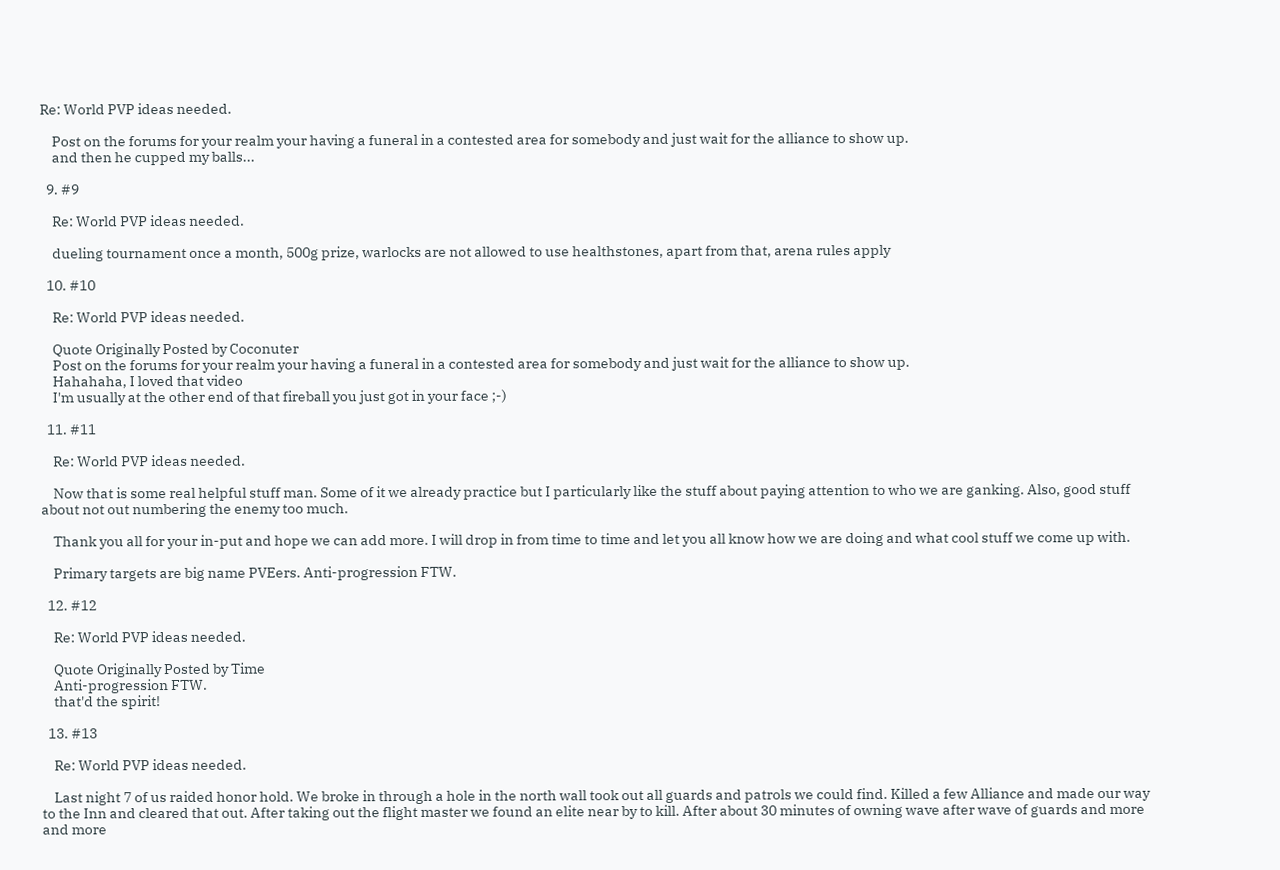Re: World PVP ideas needed.

    Post on the forums for your realm your having a funeral in a contested area for somebody and just wait for the alliance to show up.
    and then he cupped my balls...

  9. #9

    Re: World PVP ideas needed.

    dueling tournament once a month, 500g prize, warlocks are not allowed to use healthstones, apart from that, arena rules apply

  10. #10

    Re: World PVP ideas needed.

    Quote Originally Posted by Coconuter
    Post on the forums for your realm your having a funeral in a contested area for somebody and just wait for the alliance to show up.
    Hahahaha, I loved that video
    I'm usually at the other end of that fireball you just got in your face ;-)

  11. #11

    Re: World PVP ideas needed.

    Now that is some real helpful stuff man. Some of it we already practice but I particularly like the stuff about paying attention to who we are ganking. Also, good stuff about not out numbering the enemy too much.

    Thank you all for your in-put and hope we can add more. I will drop in from time to time and let you all know how we are doing and what cool stuff we come up with.

    Primary targets are big name PVEers. Anti-progression FTW.

  12. #12

    Re: World PVP ideas needed.

    Quote Originally Posted by Time
    Anti-progression FTW.
    that'd the spirit!

  13. #13

    Re: World PVP ideas needed.

    Last night 7 of us raided honor hold. We broke in through a hole in the north wall took out all guards and patrols we could find. Killed a few Alliance and made our way to the Inn and cleared that out. After taking out the flight master we found an elite near by to kill. After about 30 minutes of owning wave after wave of guards and more and more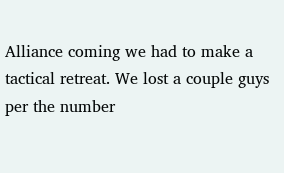Alliance coming we had to make a tactical retreat. We lost a couple guys per the number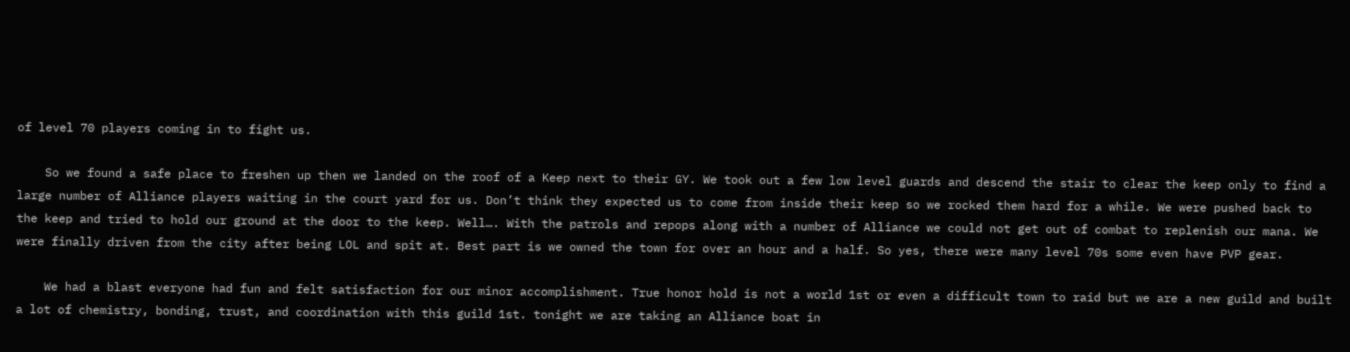of level 70 players coming in to fight us.

    So we found a safe place to freshen up then we landed on the roof of a Keep next to their GY. We took out a few low level guards and descend the stair to clear the keep only to find a large number of Alliance players waiting in the court yard for us. Don’t think they expected us to come from inside their keep so we rocked them hard for a while. We were pushed back to the keep and tried to hold our ground at the door to the keep. Well…. With the patrols and repops along with a number of Alliance we could not get out of combat to replenish our mana. We were finally driven from the city after being LOL and spit at. Best part is we owned the town for over an hour and a half. So yes, there were many level 70s some even have PVP gear.

    We had a blast everyone had fun and felt satisfaction for our minor accomplishment. True honor hold is not a world 1st or even a difficult town to raid but we are a new guild and built a lot of chemistry, bonding, trust, and coordination with this guild 1st. tonight we are taking an Alliance boat in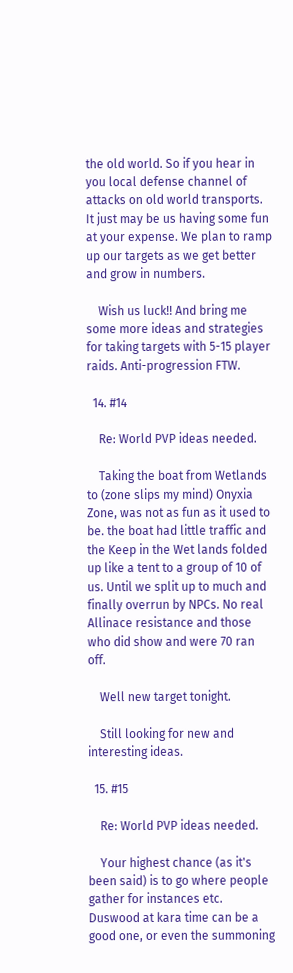the old world. So if you hear in you local defense channel of attacks on old world transports. It just may be us having some fun at your expense. We plan to ramp up our targets as we get better and grow in numbers.

    Wish us luck!! And bring me some more ideas and strategies for taking targets with 5-15 player raids. Anti-progression FTW.

  14. #14

    Re: World PVP ideas needed.

    Taking the boat from Wetlands to (zone slips my mind) Onyxia Zone, was not as fun as it used to be. the boat had little traffic and the Keep in the Wet lands folded up like a tent to a group of 10 of us. Until we split up to much and finally overrun by NPCs. No real Allinace resistance and those who did show and were 70 ran off.

    Well new target tonight.

    Still looking for new and interesting ideas.

  15. #15

    Re: World PVP ideas needed.

    Your highest chance (as it's been said) is to go where people gather for instances etc. Duswood at kara time can be a good one, or even the summoning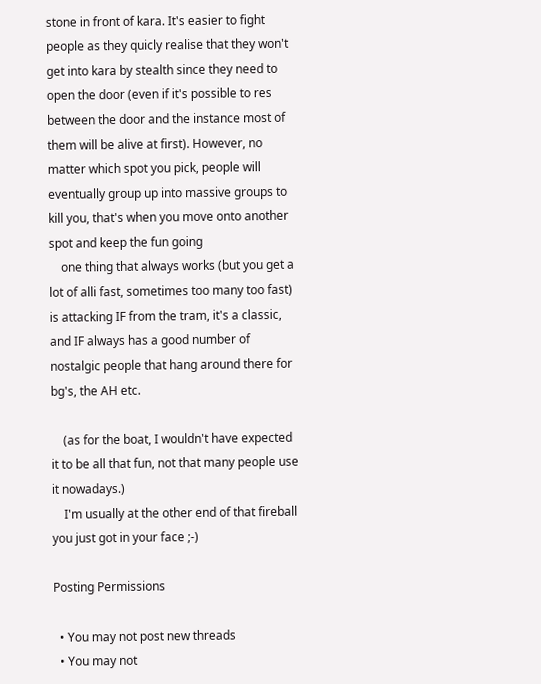stone in front of kara. It's easier to fight people as they quicly realise that they won't get into kara by stealth since they need to open the door (even if it's possible to res between the door and the instance most of them will be alive at first). However, no matter which spot you pick, people will eventually group up into massive groups to kill you, that's when you move onto another spot and keep the fun going
    one thing that always works (but you get a lot of alli fast, sometimes too many too fast) is attacking IF from the tram, it's a classic, and IF always has a good number of nostalgic people that hang around there for bg's, the AH etc.

    (as for the boat, I wouldn't have expected it to be all that fun, not that many people use it nowadays.)
    I'm usually at the other end of that fireball you just got in your face ;-)

Posting Permissions

  • You may not post new threads
  • You may not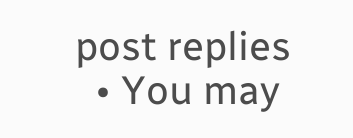post replies
  • You may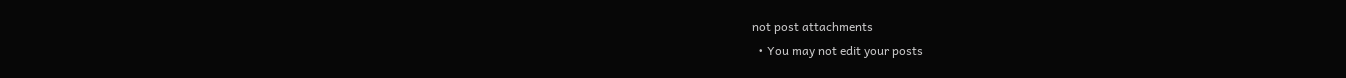not post attachments
  • You may not edit your posts